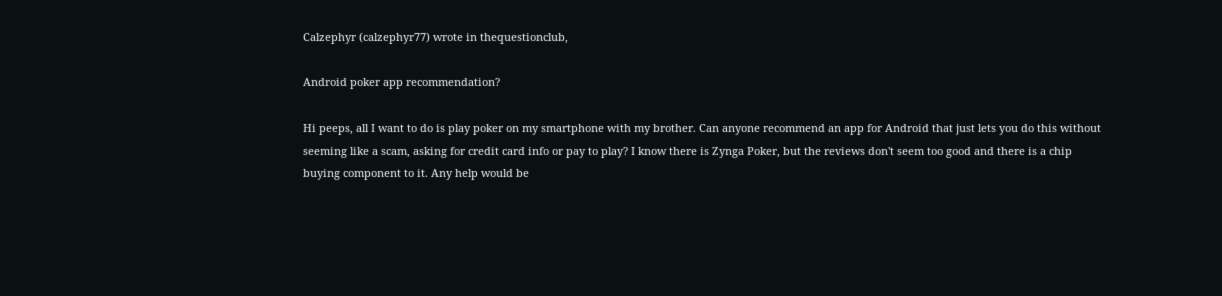Calzephyr (calzephyr77) wrote in thequestionclub,

Android poker app recommendation?

Hi peeps, all I want to do is play poker on my smartphone with my brother. Can anyone recommend an app for Android that just lets you do this without seeming like a scam, asking for credit card info or pay to play? I know there is Zynga Poker, but the reviews don't seem too good and there is a chip buying component to it. Any help would be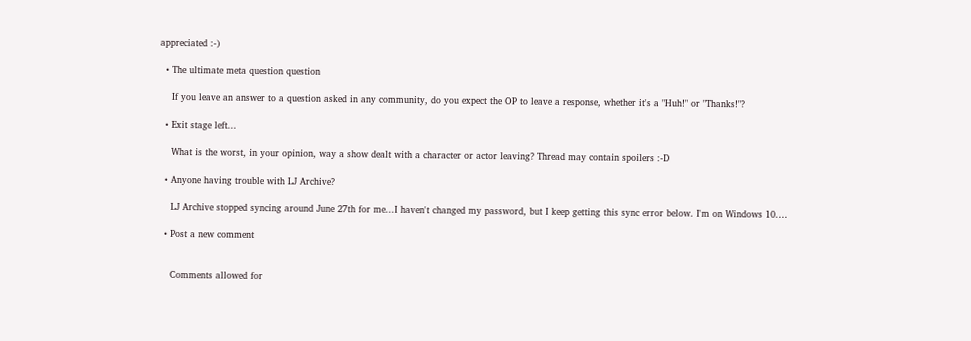appreciated :-)

  • The ultimate meta question question

    If you leave an answer to a question asked in any community, do you expect the OP to leave a response, whether it's a "Huh!" or "Thanks!"?

  • Exit stage left...

    What is the worst, in your opinion, way a show dealt with a character or actor leaving? Thread may contain spoilers :-D

  • Anyone having trouble with LJ Archive?

    LJ Archive stopped syncing around June 27th for me...I haven't changed my password, but I keep getting this sync error below. I'm on Windows 10.…

  • Post a new comment


    Comments allowed for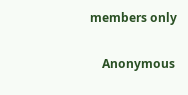members only

    Anonymous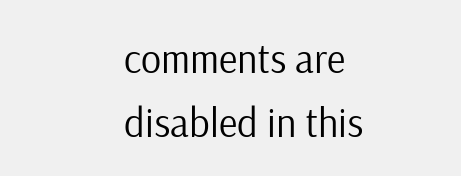comments are disabled in this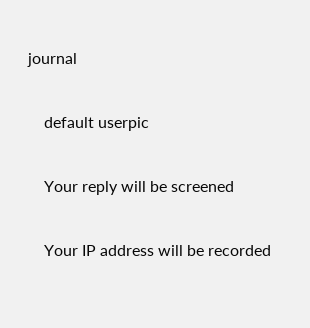journal

    default userpic

    Your reply will be screened

    Your IP address will be recorded